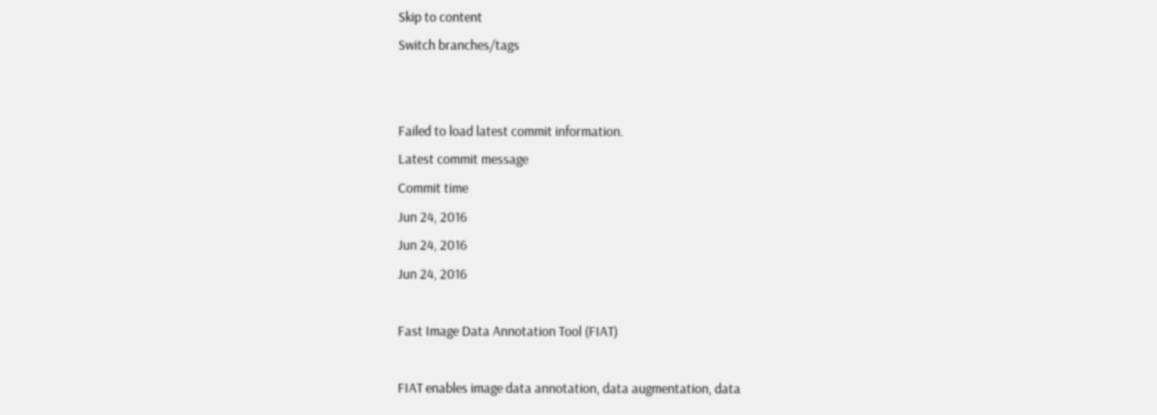Skip to content
Switch branches/tags


Failed to load latest commit information.
Latest commit message
Commit time
Jun 24, 2016
Jun 24, 2016
Jun 24, 2016

Fast Image Data Annotation Tool (FIAT)

FIAT enables image data annotation, data augmentation, data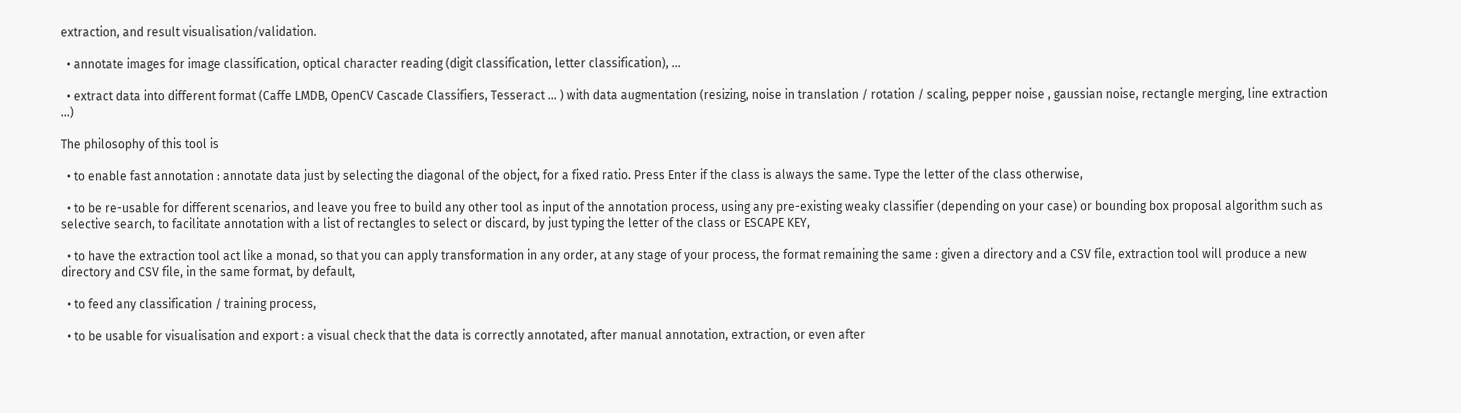extraction, and result visualisation/validation.

  • annotate images for image classification, optical character reading (digit classification, letter classification), ...

  • extract data into different format (Caffe LMDB, OpenCV Cascade Classifiers, Tesseract ... ) with data augmentation (resizing, noise in translation / rotation / scaling, pepper noise , gaussian noise, rectangle merging, line extraction ...)

The philosophy of this tool is

  • to enable fast annotation : annotate data just by selecting the diagonal of the object, for a fixed ratio. Press Enter if the class is always the same. Type the letter of the class otherwise,

  • to be re-usable for different scenarios, and leave you free to build any other tool as input of the annotation process, using any pre-existing weaky classifier (depending on your case) or bounding box proposal algorithm such as selective search, to facilitate annotation with a list of rectangles to select or discard, by just typing the letter of the class or ESCAPE KEY,

  • to have the extraction tool act like a monad, so that you can apply transformation in any order, at any stage of your process, the format remaining the same : given a directory and a CSV file, extraction tool will produce a new directory and CSV file, in the same format, by default,

  • to feed any classification / training process,

  • to be usable for visualisation and export : a visual check that the data is correctly annotated, after manual annotation, extraction, or even after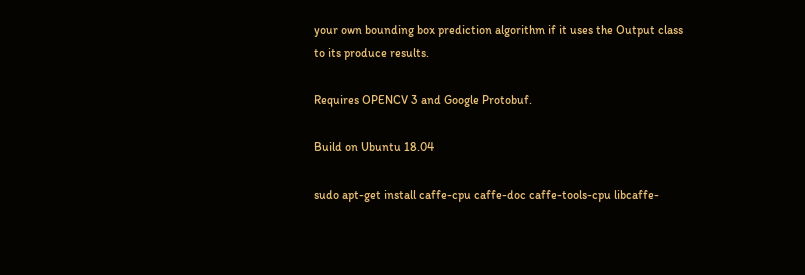your own bounding box prediction algorithm if it uses the Output class to its produce results.

Requires OPENCV 3 and Google Protobuf.

Build on Ubuntu 18.04

sudo apt-get install caffe-cpu caffe-doc caffe-tools-cpu libcaffe-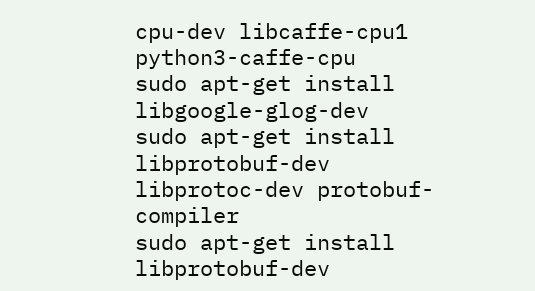cpu-dev libcaffe-cpu1 python3-caffe-cpu
sudo apt-get install libgoogle-glog-dev
sudo apt-get install libprotobuf-dev libprotoc-dev protobuf-compiler
sudo apt-get install libprotobuf-dev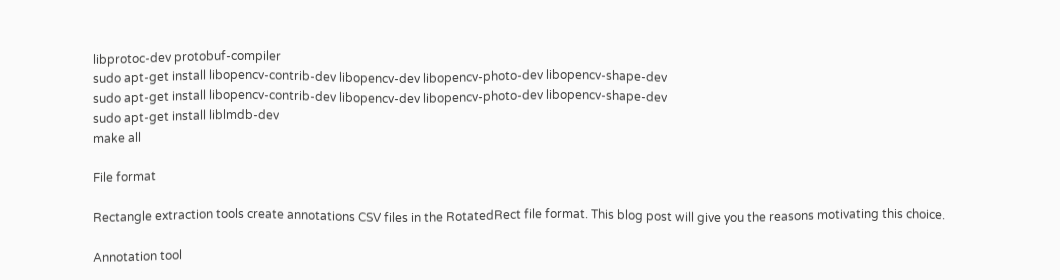libprotoc-dev protobuf-compiler
sudo apt-get install libopencv-contrib-dev libopencv-dev libopencv-photo-dev libopencv-shape-dev
sudo apt-get install libopencv-contrib-dev libopencv-dev libopencv-photo-dev libopencv-shape-dev
sudo apt-get install liblmdb-dev
make all

File format

Rectangle extraction tools create annotations CSV files in the RotatedRect file format. This blog post will give you the reasons motivating this choice.

Annotation tool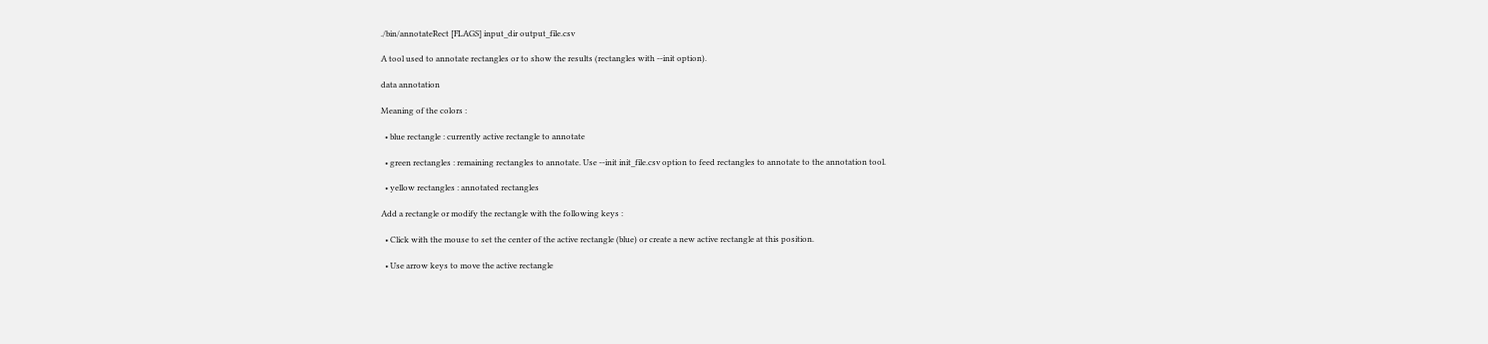./bin/annotateRect [FLAGS] input_dir output_file.csv

A tool used to annotate rectangles or to show the results (rectangles with --init option).

data annotation

Meaning of the colors :

  • blue rectangle : currently active rectangle to annotate

  • green rectangles : remaining rectangles to annotate. Use --init init_file.csv option to feed rectangles to annotate to the annotation tool.

  • yellow rectangles : annotated rectangles

Add a rectangle or modify the rectangle with the following keys :

  • Click with the mouse to set the center of the active rectangle (blue) or create a new active rectangle at this position.

  • Use arrow keys to move the active rectangle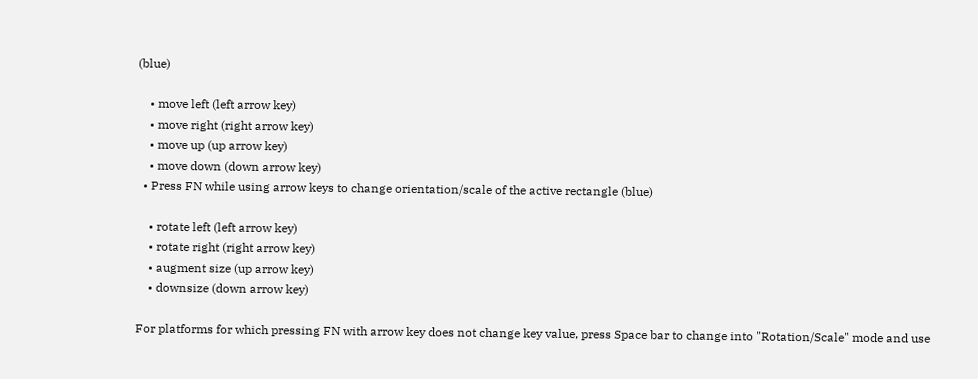(blue)

    • move left (left arrow key)
    • move right (right arrow key)
    • move up (up arrow key)
    • move down (down arrow key)
  • Press FN while using arrow keys to change orientation/scale of the active rectangle (blue)

    • rotate left (left arrow key)
    • rotate right (right arrow key)
    • augment size (up arrow key)
    • downsize (down arrow key)

For platforms for which pressing FN with arrow key does not change key value, press Space bar to change into "Rotation/Scale" mode and use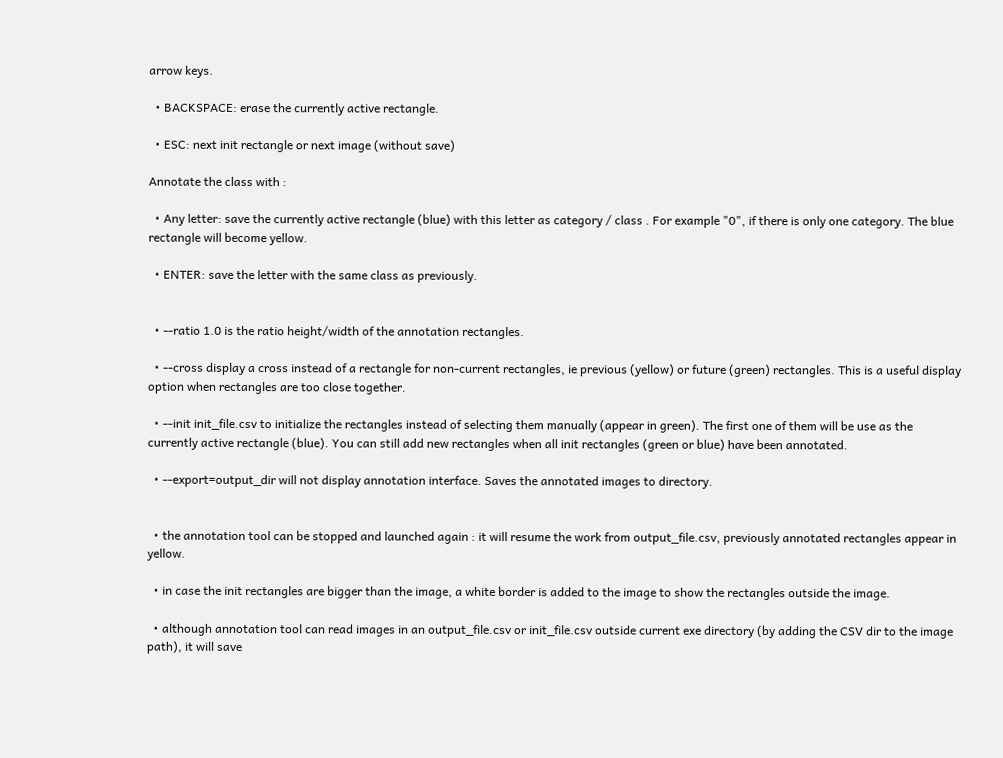arrow keys.

  • BACKSPACE: erase the currently active rectangle.

  • ESC: next init rectangle or next image (without save)

Annotate the class with :

  • Any letter: save the currently active rectangle (blue) with this letter as category / class . For example "0", if there is only one category. The blue rectangle will become yellow.

  • ENTER: save the letter with the same class as previously.


  • --ratio 1.0 is the ratio height/width of the annotation rectangles.

  • --cross display a cross instead of a rectangle for non-current rectangles, ie previous (yellow) or future (green) rectangles. This is a useful display option when rectangles are too close together.

  • --init init_file.csv to initialize the rectangles instead of selecting them manually (appear in green). The first one of them will be use as the currently active rectangle (blue). You can still add new rectangles when all init rectangles (green or blue) have been annotated.

  • --export=output_dir will not display annotation interface. Saves the annotated images to directory.


  • the annotation tool can be stopped and launched again : it will resume the work from output_file.csv, previously annotated rectangles appear in yellow.

  • in case the init rectangles are bigger than the image, a white border is added to the image to show the rectangles outside the image.

  • although annotation tool can read images in an output_file.csv or init_file.csv outside current exe directory (by adding the CSV dir to the image path), it will save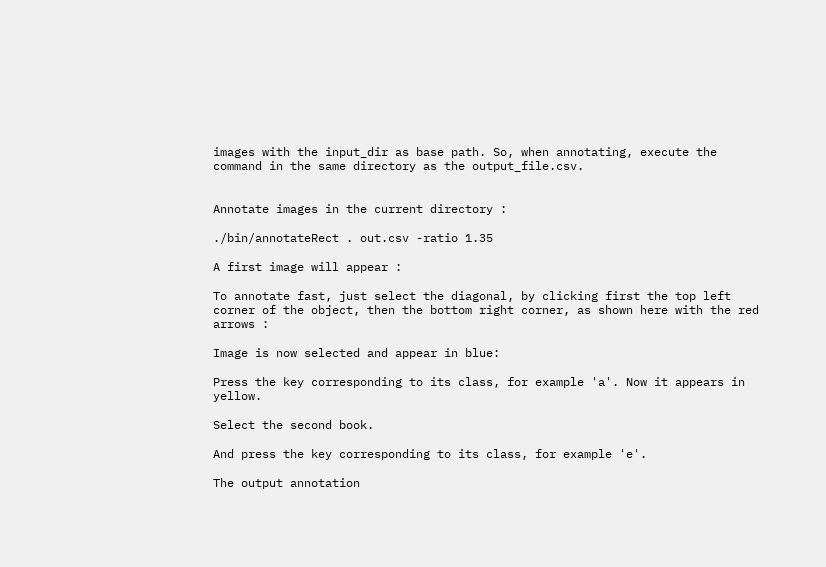images with the input_dir as base path. So, when annotating, execute the command in the same directory as the output_file.csv.


Annotate images in the current directory :

./bin/annotateRect . out.csv -ratio 1.35

A first image will appear :

To annotate fast, just select the diagonal, by clicking first the top left corner of the object, then the bottom right corner, as shown here with the red arrows :

Image is now selected and appear in blue:

Press the key corresponding to its class, for example 'a'. Now it appears in yellow.

Select the second book.

And press the key corresponding to its class, for example 'e'.

The output annotation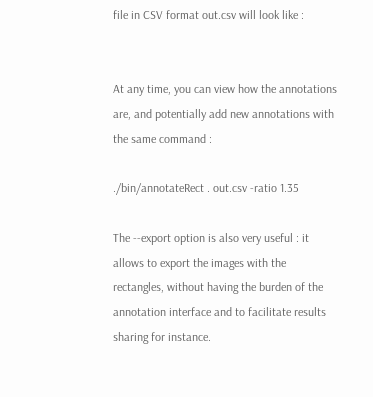file in CSV format out.csv will look like :


At any time, you can view how the annotations are, and potentially add new annotations with the same command :

./bin/annotateRect . out.csv -ratio 1.35

The --export option is also very useful : it allows to export the images with the rectangles, without having the burden of the annotation interface and to facilitate results sharing for instance.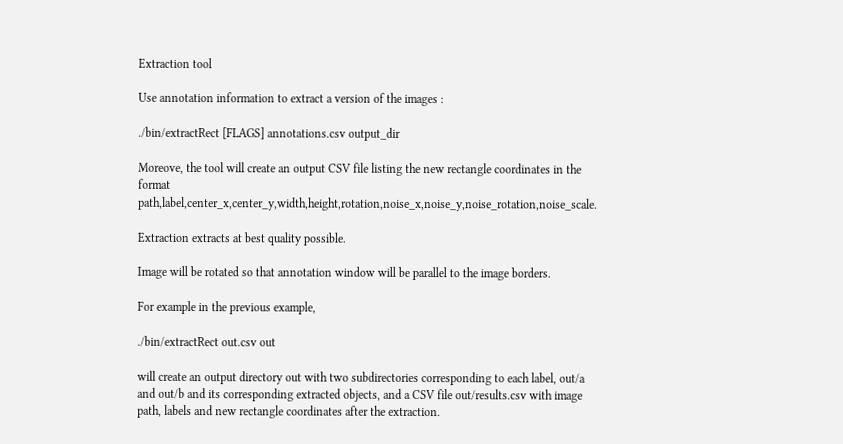Extraction tool

Use annotation information to extract a version of the images :

./bin/extractRect [FLAGS] annotations.csv output_dir

Moreove, the tool will create an output CSV file listing the new rectangle coordinates in the format path,label,center_x,center_y,width,height,rotation,noise_x,noise_y,noise_rotation,noise_scale.

Extraction extracts at best quality possible.

Image will be rotated so that annotation window will be parallel to the image borders.

For example in the previous example,

./bin/extractRect out.csv out

will create an output directory out with two subdirectories corresponding to each label, out/a and out/b and its corresponding extracted objects, and a CSV file out/results.csv with image path, labels and new rectangle coordinates after the extraction.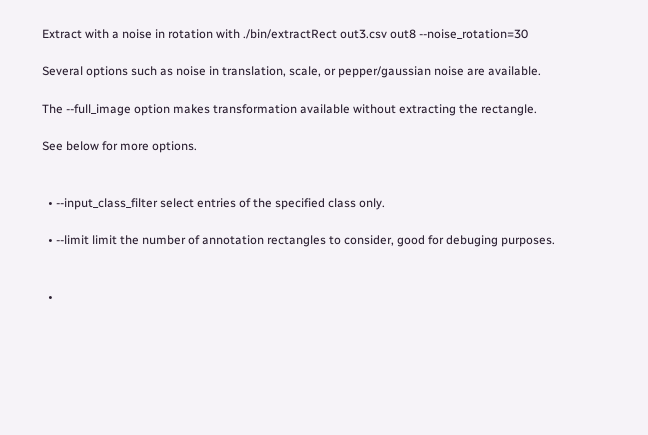Extract with a noise in rotation with ./bin/extractRect out3.csv out8 --noise_rotation=30

Several options such as noise in translation, scale, or pepper/gaussian noise are available.

The --full_image option makes transformation available without extracting the rectangle.

See below for more options.


  • --input_class_filter select entries of the specified class only.

  • --limit limit the number of annotation rectangles to consider, good for debuging purposes.


  •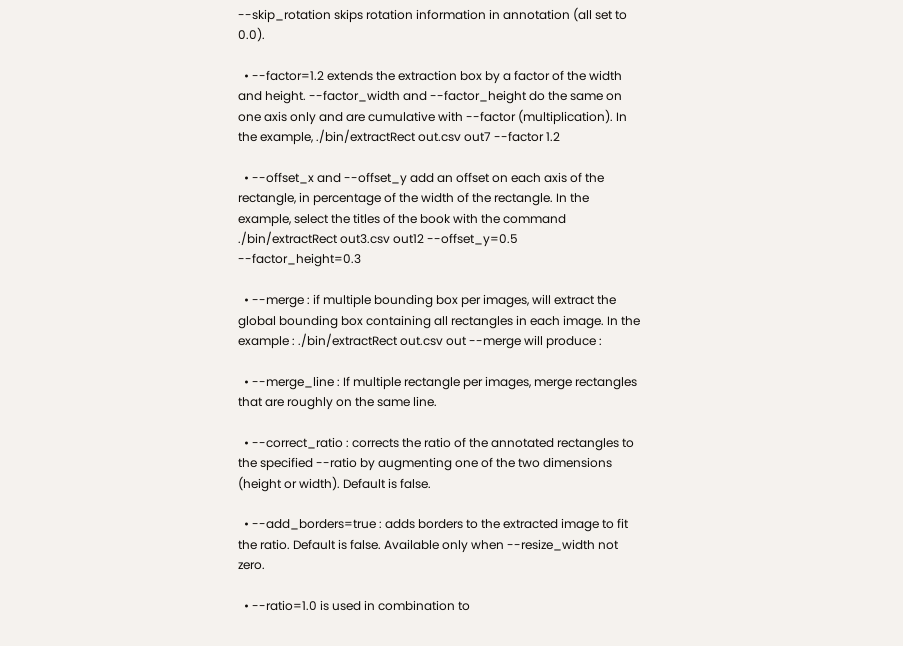--skip_rotation skips rotation information in annotation (all set to 0.0).

  • --factor=1.2 extends the extraction box by a factor of the width and height. --factor_width and --factor_height do the same on one axis only and are cumulative with --factor (multiplication). In the example, ./bin/extractRect out.csv out7 --factor 1.2

  • --offset_x and --offset_y add an offset on each axis of the rectangle, in percentage of the width of the rectangle. In the example, select the titles of the book with the command ./bin/extractRect out3.csv out12 --offset_y=0.5 --factor_height=0.3

  • --merge : if multiple bounding box per images, will extract the global bounding box containing all rectangles in each image. In the example : ./bin/extractRect out.csv out --merge will produce :

  • --merge_line : If multiple rectangle per images, merge rectangles that are roughly on the same line.

  • --correct_ratio : corrects the ratio of the annotated rectangles to the specified --ratio by augmenting one of the two dimensions (height or width). Default is false.

  • --add_borders=true : adds borders to the extracted image to fit the ratio. Default is false. Available only when --resize_width not zero.

  • --ratio=1.0 is used in combination to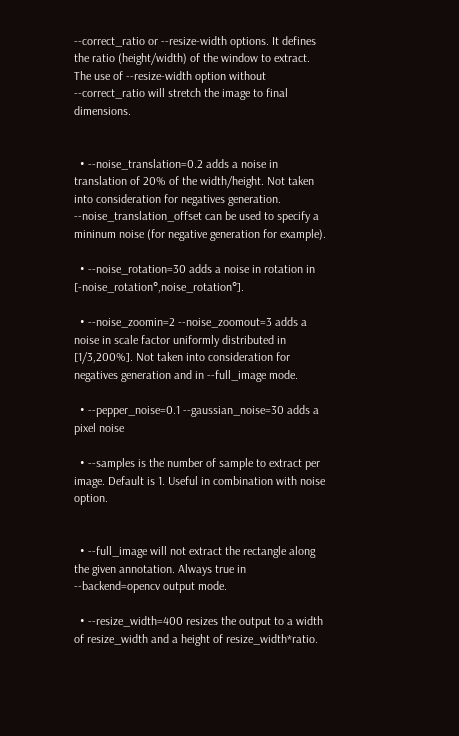--correct_ratio or --resize-width options. It defines the ratio (height/width) of the window to extract. The use of --resize-width option without --correct_ratio will stretch the image to final dimensions.


  • --noise_translation=0.2 adds a noise in translation of 20% of the width/height. Not taken into consideration for negatives generation. --noise_translation_offset can be used to specify a mininum noise (for negative generation for example).

  • --noise_rotation=30 adds a noise in rotation in [-noise_rotation°,noise_rotation°].

  • --noise_zoomin=2 --noise_zoomout=3 adds a noise in scale factor uniformly distributed in [1/3,200%]. Not taken into consideration for negatives generation and in --full_image mode.

  • --pepper_noise=0.1 --gaussian_noise=30 adds a pixel noise

  • --samples is the number of sample to extract per image. Default is 1. Useful in combination with noise option.


  • --full_image will not extract the rectangle along the given annotation. Always true in --backend=opencv output mode.

  • --resize_width=400 resizes the output to a width of resize_width and a height of resize_width*ratio.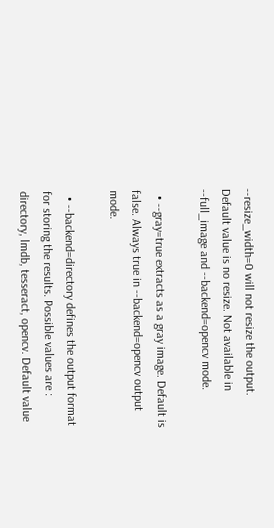--resize_width=0 will not resize the output. Default value is no resize. Not available in --full_image and --backend=opencv mode.

  • --gray=true extracts as a gray image. Default is false. Always true in --backend=opencv output mode.

  • --backend=directory defines the output format for storing the results. Possible values are : directory, lmdb, tesseract, opencv. Default value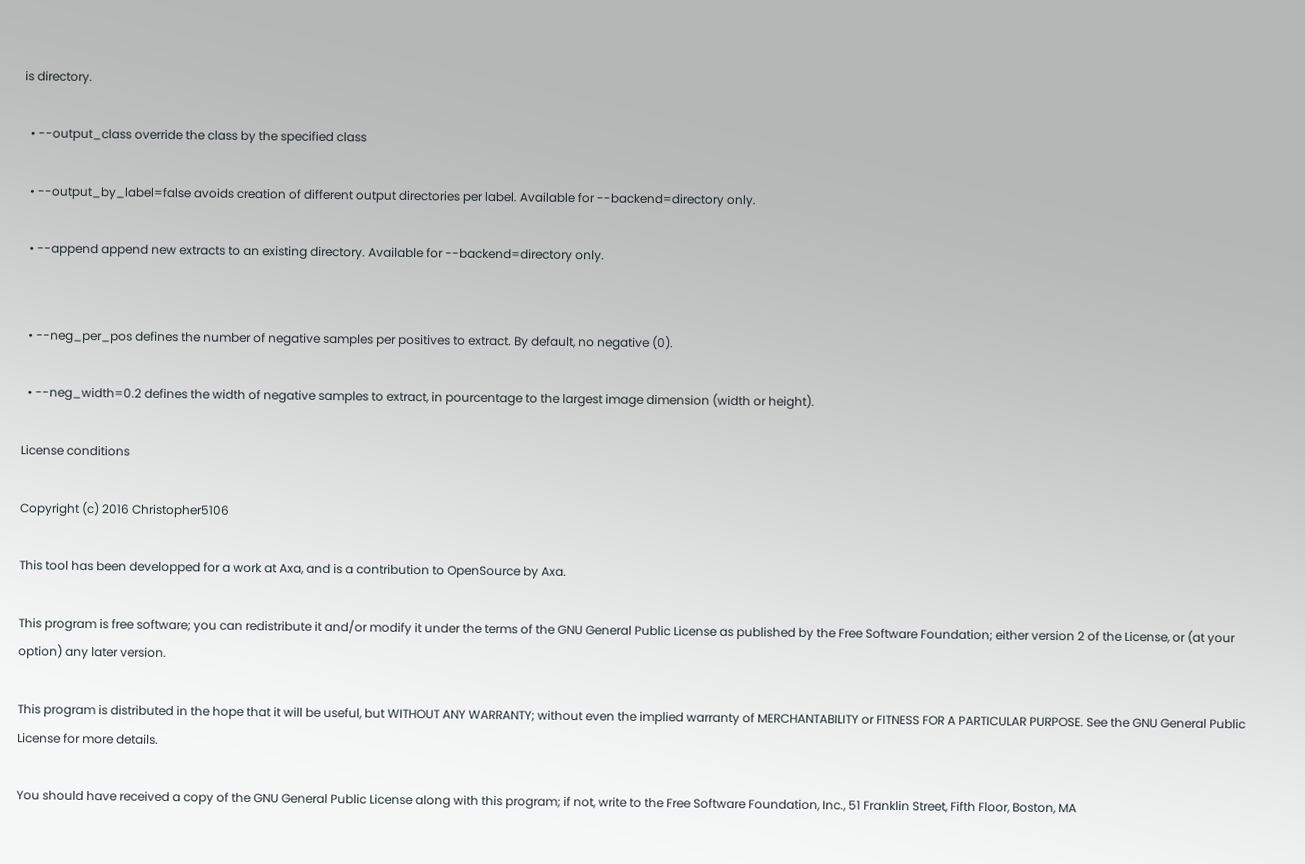is directory.

  • --output_class override the class by the specified class

  • --output_by_label=false avoids creation of different output directories per label. Available for --backend=directory only.

  • --append append new extracts to an existing directory. Available for --backend=directory only.


  • --neg_per_pos defines the number of negative samples per positives to extract. By default, no negative (0).

  • --neg_width=0.2 defines the width of negative samples to extract, in pourcentage to the largest image dimension (width or height).

License conditions

Copyright (c) 2016 Christopher5106

This tool has been developped for a work at Axa, and is a contribution to OpenSource by Axa.

This program is free software; you can redistribute it and/or modify it under the terms of the GNU General Public License as published by the Free Software Foundation; either version 2 of the License, or (at your option) any later version.

This program is distributed in the hope that it will be useful, but WITHOUT ANY WARRANTY; without even the implied warranty of MERCHANTABILITY or FITNESS FOR A PARTICULAR PURPOSE. See the GNU General Public License for more details.

You should have received a copy of the GNU General Public License along with this program; if not, write to the Free Software Foundation, Inc., 51 Franklin Street, Fifth Floor, Boston, MA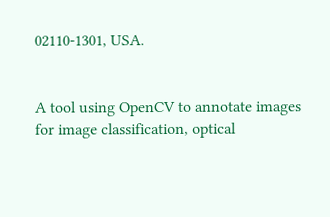02110-1301, USA.


A tool using OpenCV to annotate images for image classification, optical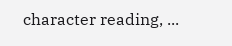character reading, ...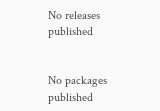No releases published


No packages published